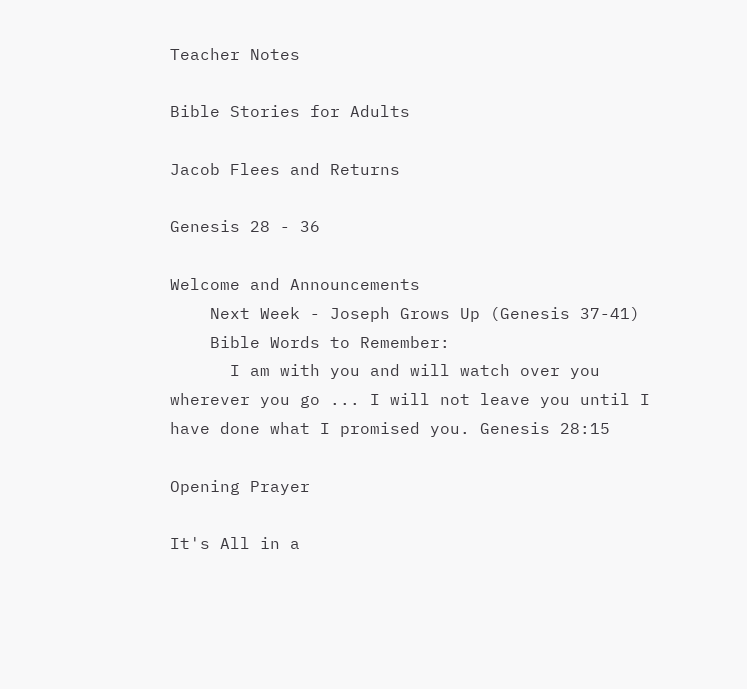Teacher Notes

Bible Stories for Adults

Jacob Flees and Returns

Genesis 28 - 36

Welcome and Announcements
    Next Week - Joseph Grows Up (Genesis 37-41)
    Bible Words to Remember:
      I am with you and will watch over you wherever you go ... I will not leave you until I have done what I promised you. Genesis 28:15

Opening Prayer

It's All in a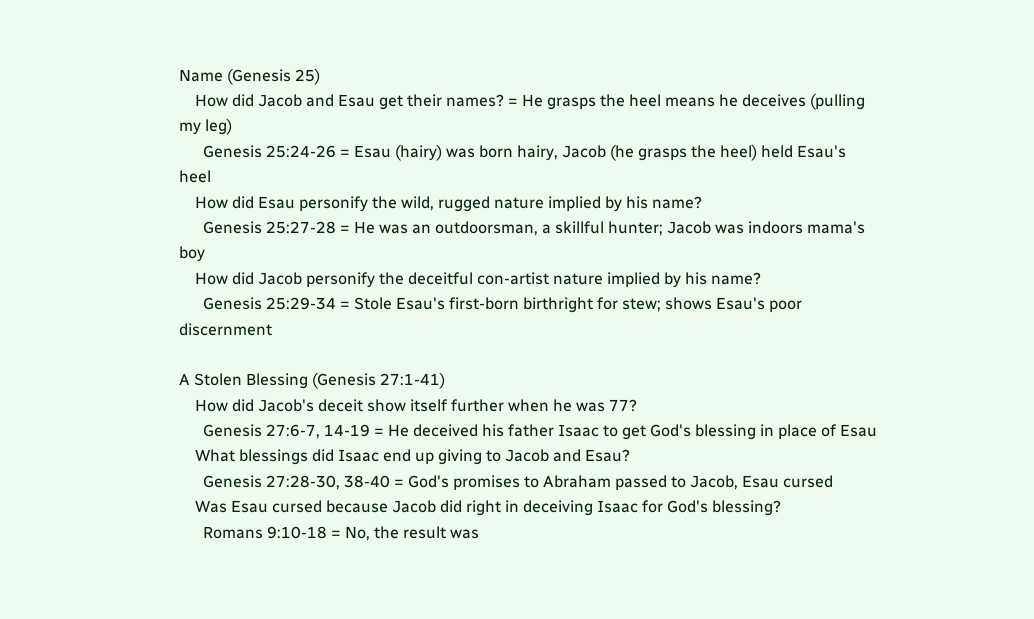Name (Genesis 25)
    How did Jacob and Esau get their names? = He grasps the heel means he deceives (pulling my leg)
      Genesis 25:24-26 = Esau (hairy) was born hairy, Jacob (he grasps the heel) held Esau's heel
    How did Esau personify the wild, rugged nature implied by his name?
      Genesis 25:27-28 = He was an outdoorsman, a skillful hunter; Jacob was indoors mama's boy
    How did Jacob personify the deceitful con-artist nature implied by his name?
      Genesis 25:29-34 = Stole Esau's first-born birthright for stew; shows Esau's poor discernment

A Stolen Blessing (Genesis 27:1-41)
    How did Jacob's deceit show itself further when he was 77?
      Genesis 27:6-7, 14-19 = He deceived his father Isaac to get God's blessing in place of Esau
    What blessings did Isaac end up giving to Jacob and Esau?
      Genesis 27:28-30, 38-40 = God's promises to Abraham passed to Jacob, Esau cursed
    Was Esau cursed because Jacob did right in deceiving Isaac for God's blessing?
      Romans 9:10-18 = No, the result was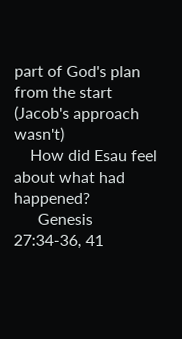part of God's plan from the start (Jacob's approach wasn't)
    How did Esau feel about what had happened?
      Genesis 27:34-36, 41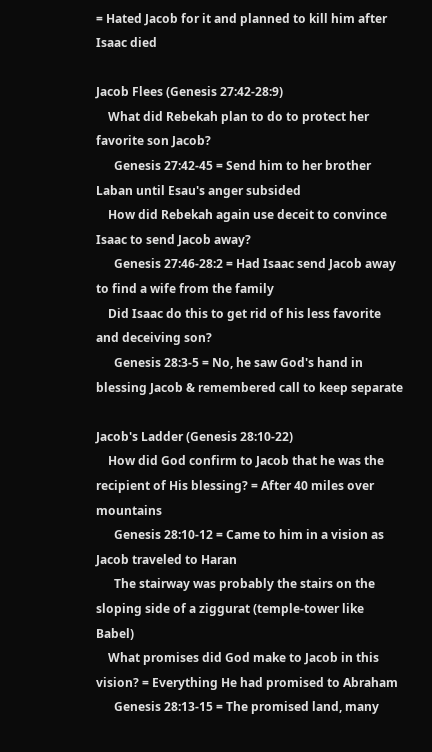= Hated Jacob for it and planned to kill him after Isaac died

Jacob Flees (Genesis 27:42-28:9)
    What did Rebekah plan to do to protect her favorite son Jacob?
      Genesis 27:42-45 = Send him to her brother Laban until Esau's anger subsided
    How did Rebekah again use deceit to convince Isaac to send Jacob away?
      Genesis 27:46-28:2 = Had Isaac send Jacob away to find a wife from the family
    Did Isaac do this to get rid of his less favorite and deceiving son?
      Genesis 28:3-5 = No, he saw God's hand in blessing Jacob & remembered call to keep separate

Jacob's Ladder (Genesis 28:10-22)
    How did God confirm to Jacob that he was the recipient of His blessing? = After 40 miles over mountains
      Genesis 28:10-12 = Came to him in a vision as Jacob traveled to Haran
      The stairway was probably the stairs on the sloping side of a ziggurat (temple-tower like Babel)
    What promises did God make to Jacob in this vision? = Everything He had promised to Abraham
      Genesis 28:13-15 = The promised land, many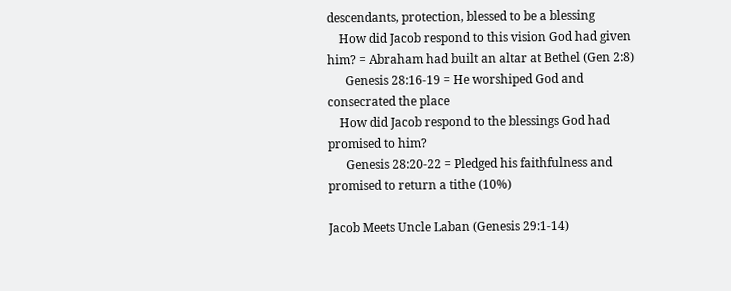descendants, protection, blessed to be a blessing
    How did Jacob respond to this vision God had given him? = Abraham had built an altar at Bethel (Gen 2:8)
      Genesis 28:16-19 = He worshiped God and consecrated the place
    How did Jacob respond to the blessings God had promised to him?
      Genesis 28:20-22 = Pledged his faithfulness and promised to return a tithe (10%)

Jacob Meets Uncle Laban (Genesis 29:1-14)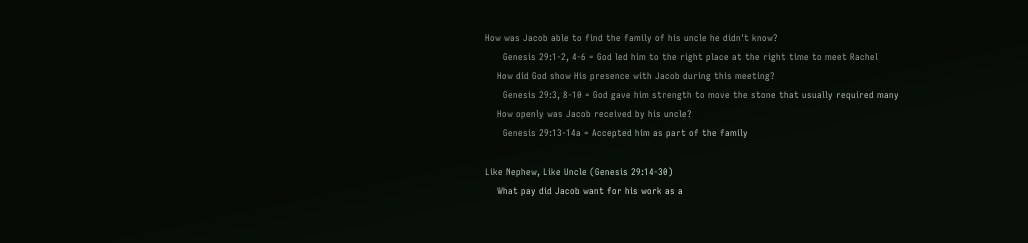How was Jacob able to find the family of his uncle he didn't know?
      Genesis 29:1-2, 4-6 = God led him to the right place at the right time to meet Rachel
    How did God show His presence with Jacob during this meeting?
      Genesis 29:3, 8-10 = God gave him strength to move the stone that usually required many
    How openly was Jacob received by his uncle?
      Genesis 29:13-14a = Accepted him as part of the family

Like Nephew, Like Uncle (Genesis 29:14-30)
    What pay did Jacob want for his work as a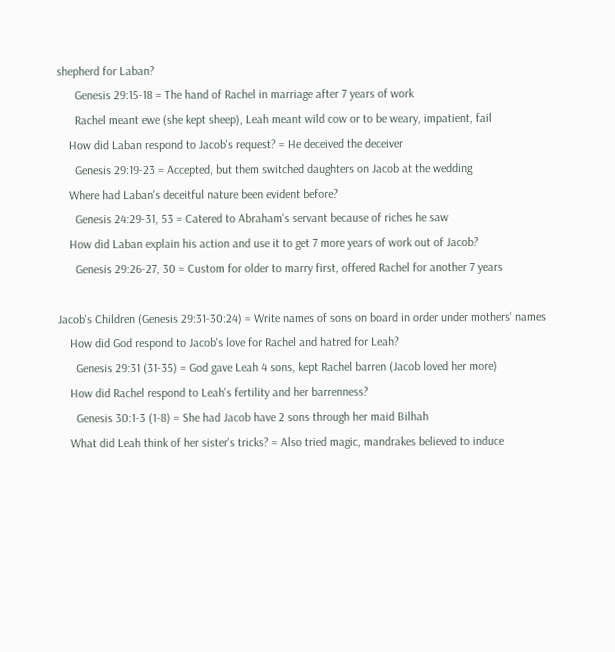shepherd for Laban?
      Genesis 29:15-18 = The hand of Rachel in marriage after 7 years of work
      Rachel meant ewe (she kept sheep), Leah meant wild cow or to be weary, impatient, fail
    How did Laban respond to Jacob's request? = He deceived the deceiver
      Genesis 29:19-23 = Accepted, but them switched daughters on Jacob at the wedding
    Where had Laban's deceitful nature been evident before?
      Genesis 24:29-31, 53 = Catered to Abraham's servant because of riches he saw
    How did Laban explain his action and use it to get 7 more years of work out of Jacob?
      Genesis 29:26-27, 30 = Custom for older to marry first, offered Rachel for another 7 years

Jacob's Children (Genesis 29:31-30:24) = Write names of sons on board in order under mothers' names
    How did God respond to Jacob's love for Rachel and hatred for Leah?
      Genesis 29:31 (31-35) = God gave Leah 4 sons, kept Rachel barren (Jacob loved her more)
    How did Rachel respond to Leah's fertility and her barrenness?
      Genesis 30:1-3 (1-8) = She had Jacob have 2 sons through her maid Bilhah
    What did Leah think of her sister's tricks? = Also tried magic, mandrakes believed to induce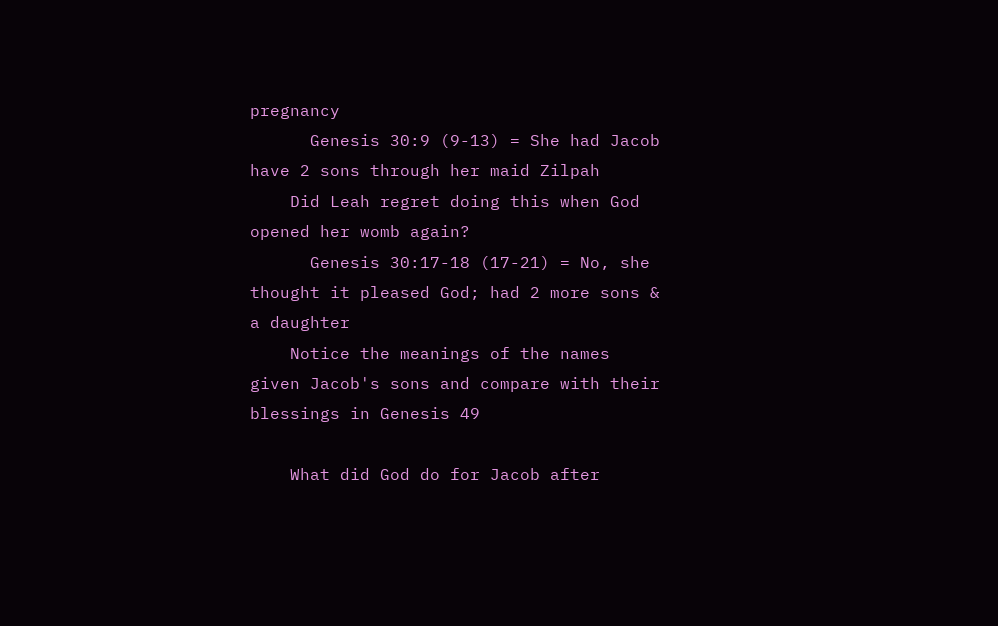pregnancy
      Genesis 30:9 (9-13) = She had Jacob have 2 sons through her maid Zilpah
    Did Leah regret doing this when God opened her womb again?
      Genesis 30:17-18 (17-21) = No, she thought it pleased God; had 2 more sons & a daughter
    Notice the meanings of the names given Jacob's sons and compare with their blessings in Genesis 49

    What did God do for Jacob after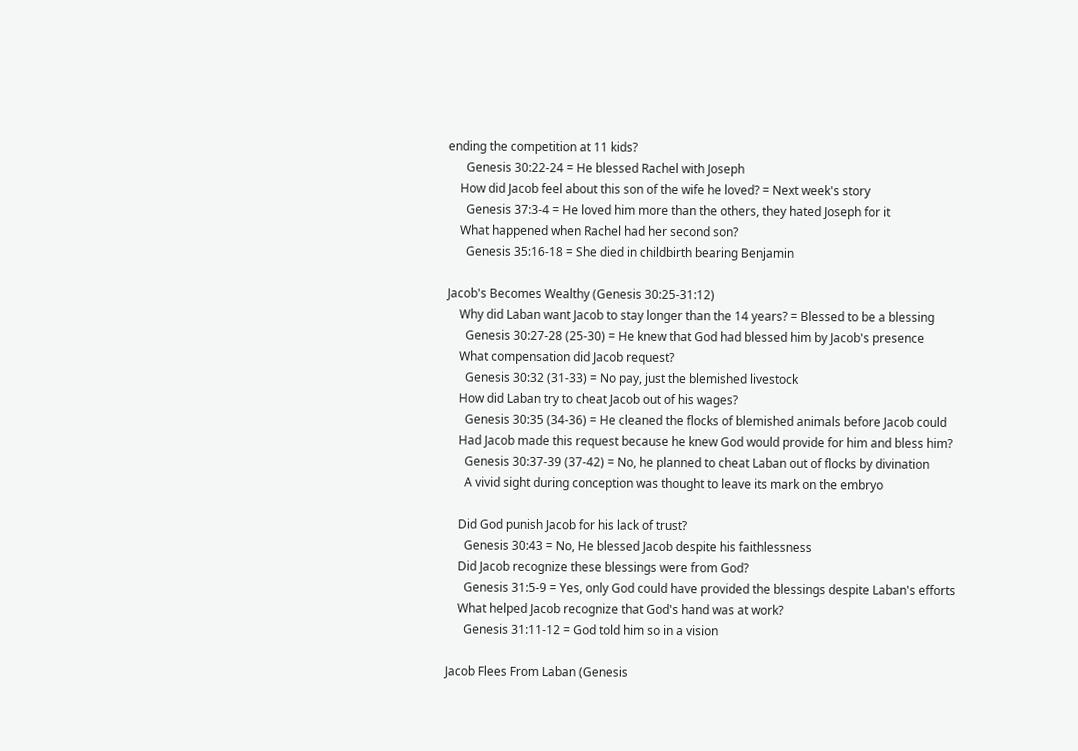ending the competition at 11 kids?
      Genesis 30:22-24 = He blessed Rachel with Joseph
    How did Jacob feel about this son of the wife he loved? = Next week's story
      Genesis 37:3-4 = He loved him more than the others, they hated Joseph for it
    What happened when Rachel had her second son?
      Genesis 35:16-18 = She died in childbirth bearing Benjamin

Jacob's Becomes Wealthy (Genesis 30:25-31:12)
    Why did Laban want Jacob to stay longer than the 14 years? = Blessed to be a blessing
      Genesis 30:27-28 (25-30) = He knew that God had blessed him by Jacob's presence
    What compensation did Jacob request?
      Genesis 30:32 (31-33) = No pay, just the blemished livestock
    How did Laban try to cheat Jacob out of his wages?
      Genesis 30:35 (34-36) = He cleaned the flocks of blemished animals before Jacob could
    Had Jacob made this request because he knew God would provide for him and bless him?
      Genesis 30:37-39 (37-42) = No, he planned to cheat Laban out of flocks by divination
      A vivid sight during conception was thought to leave its mark on the embryo

    Did God punish Jacob for his lack of trust?
      Genesis 30:43 = No, He blessed Jacob despite his faithlessness
    Did Jacob recognize these blessings were from God?
      Genesis 31:5-9 = Yes, only God could have provided the blessings despite Laban's efforts
    What helped Jacob recognize that God's hand was at work?
      Genesis 31:11-12 = God told him so in a vision

Jacob Flees From Laban (Genesis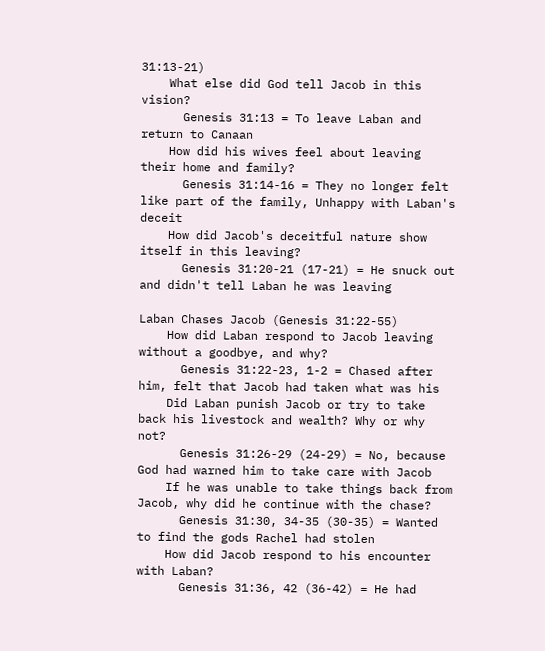31:13-21)
    What else did God tell Jacob in this vision?
      Genesis 31:13 = To leave Laban and return to Canaan
    How did his wives feel about leaving their home and family?
      Genesis 31:14-16 = They no longer felt like part of the family, Unhappy with Laban's deceit
    How did Jacob's deceitful nature show itself in this leaving?
      Genesis 31:20-21 (17-21) = He snuck out and didn't tell Laban he was leaving

Laban Chases Jacob (Genesis 31:22-55)
    How did Laban respond to Jacob leaving without a goodbye, and why?
      Genesis 31:22-23, 1-2 = Chased after him, felt that Jacob had taken what was his
    Did Laban punish Jacob or try to take back his livestock and wealth? Why or why not?
      Genesis 31:26-29 (24-29) = No, because God had warned him to take care with Jacob
    If he was unable to take things back from Jacob, why did he continue with the chase?
      Genesis 31:30, 34-35 (30-35) = Wanted to find the gods Rachel had stolen
    How did Jacob respond to his encounter with Laban?
      Genesis 31:36, 42 (36-42) = He had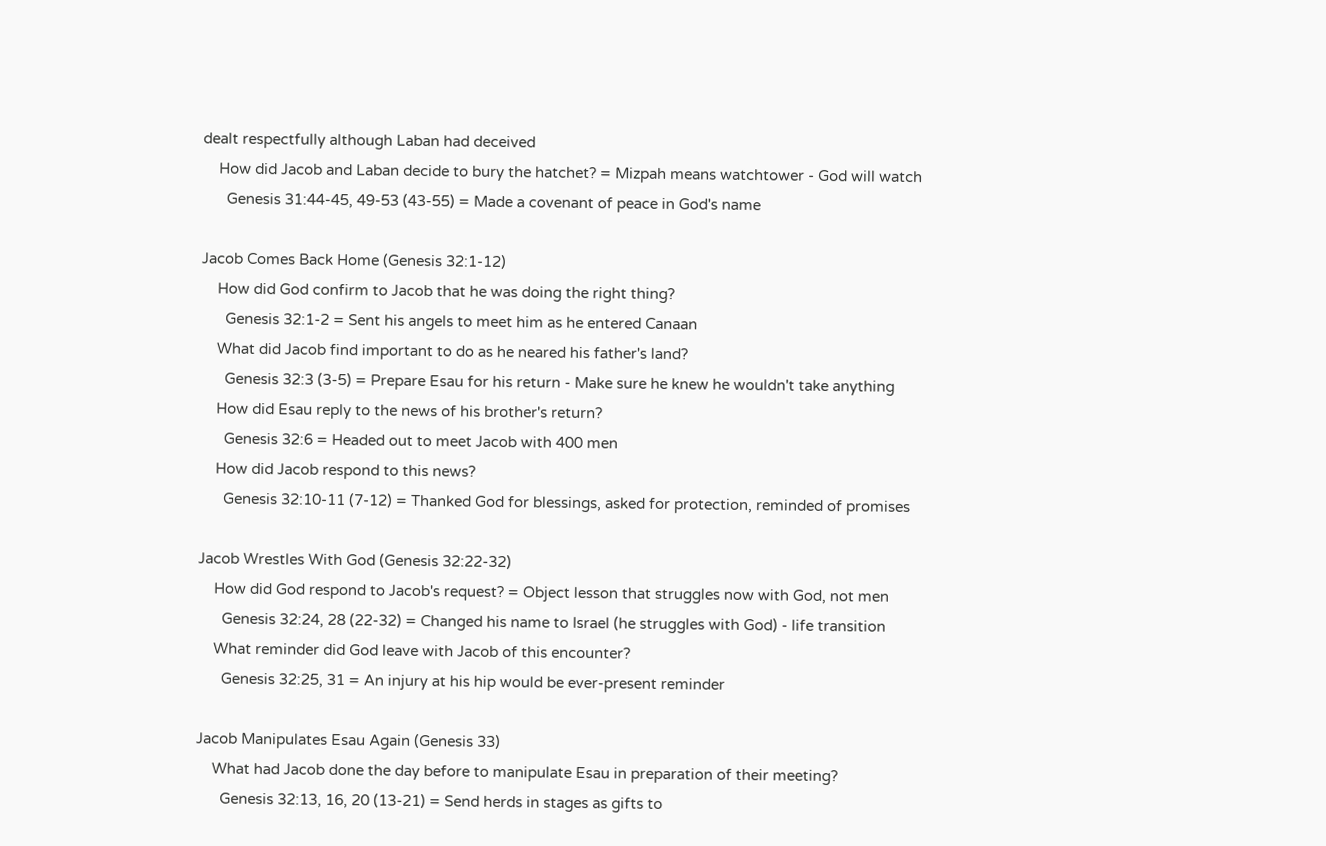dealt respectfully although Laban had deceived
    How did Jacob and Laban decide to bury the hatchet? = Mizpah means watchtower - God will watch
      Genesis 31:44-45, 49-53 (43-55) = Made a covenant of peace in God's name

Jacob Comes Back Home (Genesis 32:1-12)
    How did God confirm to Jacob that he was doing the right thing?
      Genesis 32:1-2 = Sent his angels to meet him as he entered Canaan
    What did Jacob find important to do as he neared his father's land?
      Genesis 32:3 (3-5) = Prepare Esau for his return - Make sure he knew he wouldn't take anything
    How did Esau reply to the news of his brother's return?
      Genesis 32:6 = Headed out to meet Jacob with 400 men
    How did Jacob respond to this news?
      Genesis 32:10-11 (7-12) = Thanked God for blessings, asked for protection, reminded of promises

Jacob Wrestles With God (Genesis 32:22-32)
    How did God respond to Jacob's request? = Object lesson that struggles now with God, not men
      Genesis 32:24, 28 (22-32) = Changed his name to Israel (he struggles with God) - life transition
    What reminder did God leave with Jacob of this encounter?
      Genesis 32:25, 31 = An injury at his hip would be ever-present reminder

Jacob Manipulates Esau Again (Genesis 33)
    What had Jacob done the day before to manipulate Esau in preparation of their meeting?
      Genesis 32:13, 16, 20 (13-21) = Send herds in stages as gifts to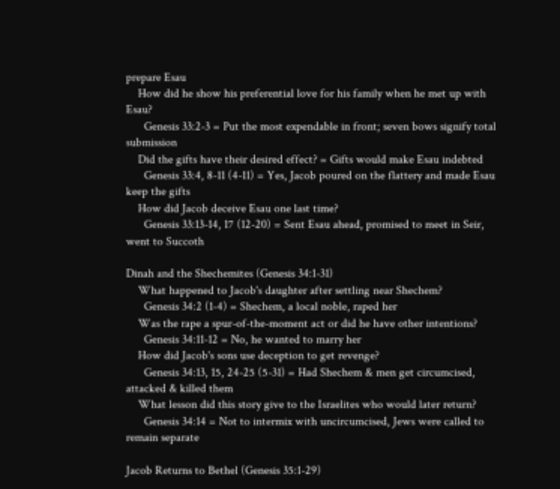prepare Esau
    How did he show his preferential love for his family when he met up with Esau?
      Genesis 33:2-3 = Put the most expendable in front; seven bows signify total submission
    Did the gifts have their desired effect? = Gifts would make Esau indebted
      Genesis 33:4, 8-11 (4-11) = Yes, Jacob poured on the flattery and made Esau keep the gifts
    How did Jacob deceive Esau one last time?
      Genesis 33:13-14, 17 (12-20) = Sent Esau ahead, promised to meet in Seir, went to Succoth

Dinah and the Shechemites (Genesis 34:1-31)
    What happened to Jacob's daughter after settling near Shechem?
      Genesis 34:2 (1-4) = Shechem, a local noble, raped her
    Was the rape a spur-of-the-moment act or did he have other intentions?
      Genesis 34:11-12 = No, he wanted to marry her
    How did Jacob's sons use deception to get revenge?
      Genesis 34:13, 15, 24-25 (5-31) = Had Shechem & men get circumcised, attacked & killed them
    What lesson did this story give to the Israelites who would later return?
      Genesis 34:14 = Not to intermix with uncircumcised, Jews were called to remain separate

Jacob Returns to Bethel (Genesis 35:1-29)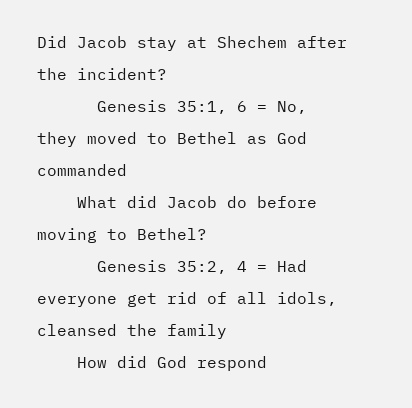Did Jacob stay at Shechem after the incident?
      Genesis 35:1, 6 = No, they moved to Bethel as God commanded
    What did Jacob do before moving to Bethel?
      Genesis 35:2, 4 = Had everyone get rid of all idols, cleansed the family
    How did God respond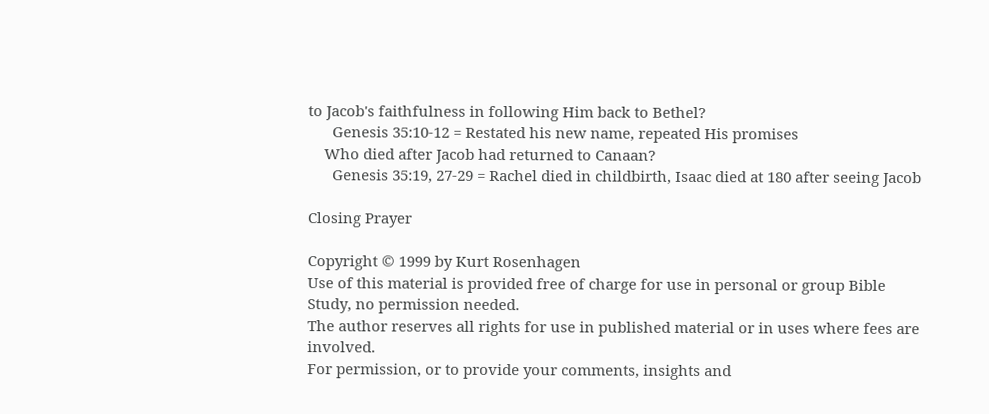to Jacob's faithfulness in following Him back to Bethel?
      Genesis 35:10-12 = Restated his new name, repeated His promises
    Who died after Jacob had returned to Canaan?
      Genesis 35:19, 27-29 = Rachel died in childbirth, Isaac died at 180 after seeing Jacob

Closing Prayer

Copyright © 1999 by Kurt Rosenhagen
Use of this material is provided free of charge for use in personal or group Bible Study, no permission needed.
The author reserves all rights for use in published material or in uses where fees are involved.
For permission, or to provide your comments, insights and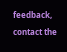feedback, contact the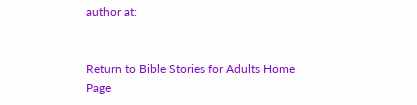author at:


Return to Bible Stories for Adults Home Page